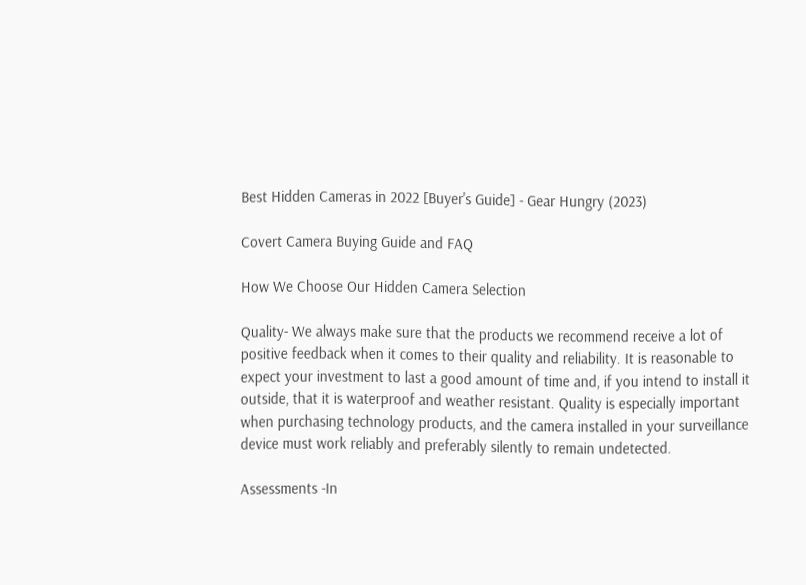Best Hidden Cameras in 2022 [Buyer's Guide] - Gear Hungry (2023)

Covert Camera Buying Guide and FAQ

How We Choose Our Hidden Camera Selection

Quality- We always make sure that the products we recommend receive a lot of positive feedback when it comes to their quality and reliability. It is reasonable to expect your investment to last a good amount of time and, if you intend to install it outside, that it is waterproof and weather resistant. Quality is especially important when purchasing technology products, and the camera installed in your surveillance device must work reliably and preferably silently to remain undetected.

Assessments -In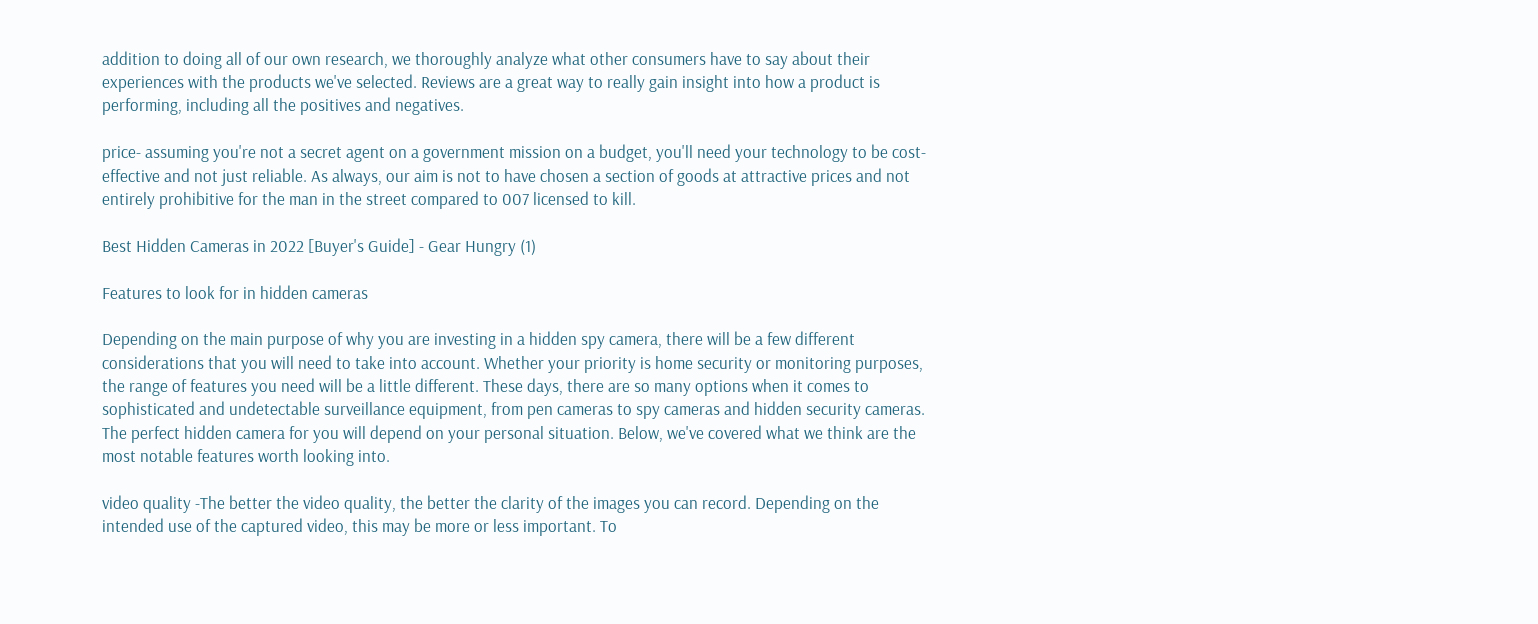addition to doing all of our own research, we thoroughly analyze what other consumers have to say about their experiences with the products we've selected. Reviews are a great way to really gain insight into how a product is performing, including all the positives and negatives.

price- assuming you're not a secret agent on a government mission on a budget, you'll need your technology to be cost-effective and not just reliable. As always, our aim is not to have chosen a section of goods at attractive prices and not entirely prohibitive for the man in the street compared to 007 licensed to kill.

Best Hidden Cameras in 2022 [Buyer's Guide] - Gear Hungry (1)

Features to look for in hidden cameras

Depending on the main purpose of why you are investing in a hidden spy camera, there will be a few different considerations that you will need to take into account. Whether your priority is home security or monitoring purposes, the range of features you need will be a little different. These days, there are so many options when it comes to sophisticated and undetectable surveillance equipment, from pen cameras to spy cameras and hidden security cameras. The perfect hidden camera for you will depend on your personal situation. Below, we've covered what we think are the most notable features worth looking into.

video quality -The better the video quality, the better the clarity of the images you can record. Depending on the intended use of the captured video, this may be more or less important. To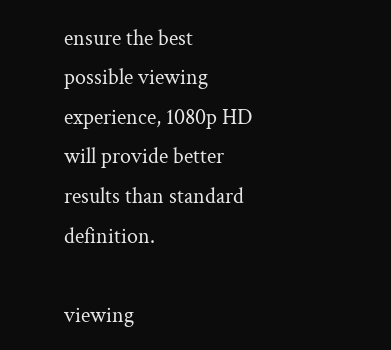ensure the best possible viewing experience, 1080p HD will provide better results than standard definition.

viewing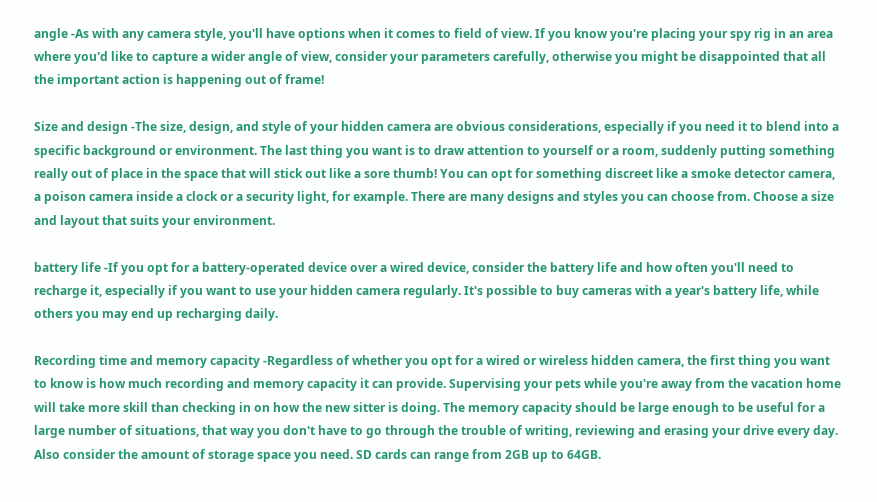angle -As with any camera style, you'll have options when it comes to field of view. If you know you're placing your spy rig in an area where you'd like to capture a wider angle of view, consider your parameters carefully, otherwise you might be disappointed that all the important action is happening out of frame!

Size and design -The size, design, and style of your hidden camera are obvious considerations, especially if you need it to blend into a specific background or environment. The last thing you want is to draw attention to yourself or a room, suddenly putting something really out of place in the space that will stick out like a sore thumb! You can opt for something discreet like a smoke detector camera, a poison camera inside a clock or a security light, for example. There are many designs and styles you can choose from. Choose a size and layout that suits your environment.

battery life -If you opt for a battery-operated device over a wired device, consider the battery life and how often you'll need to recharge it, especially if you want to use your hidden camera regularly. It's possible to buy cameras with a year's battery life, while others you may end up recharging daily.

Recording time and memory capacity -Regardless of whether you opt for a wired or wireless hidden camera, the first thing you want to know is how much recording and memory capacity it can provide. Supervising your pets while you're away from the vacation home will take more skill than checking in on how the new sitter is doing. The memory capacity should be large enough to be useful for a large number of situations, that way you don't have to go through the trouble of writing, reviewing and erasing your drive every day. Also consider the amount of storage space you need. SD cards can range from 2GB up to 64GB.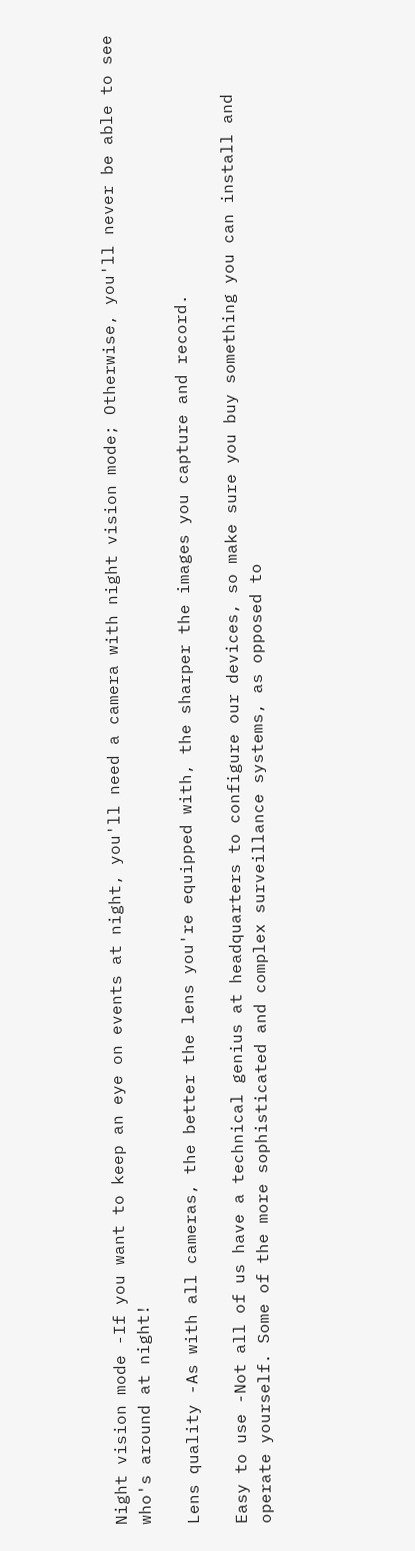Night vision mode -If you want to keep an eye on events at night, you'll need a camera with night vision mode; Otherwise, you'll never be able to see who's around at night!

Lens quality -As with all cameras, the better the lens you're equipped with, the sharper the images you capture and record.

Easy to use -Not all of us have a technical genius at headquarters to configure our devices, so make sure you buy something you can install and operate yourself. Some of the more sophisticated and complex surveillance systems, as opposed to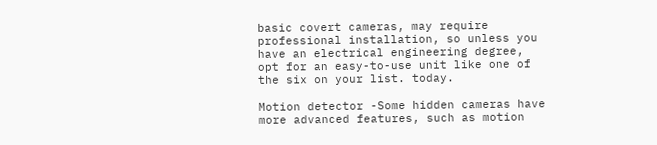basic covert cameras, may require professional installation, so unless you have an electrical engineering degree, opt for an easy-to-use unit like one of the six on your list. today.

Motion detector -Some hidden cameras have more advanced features, such as motion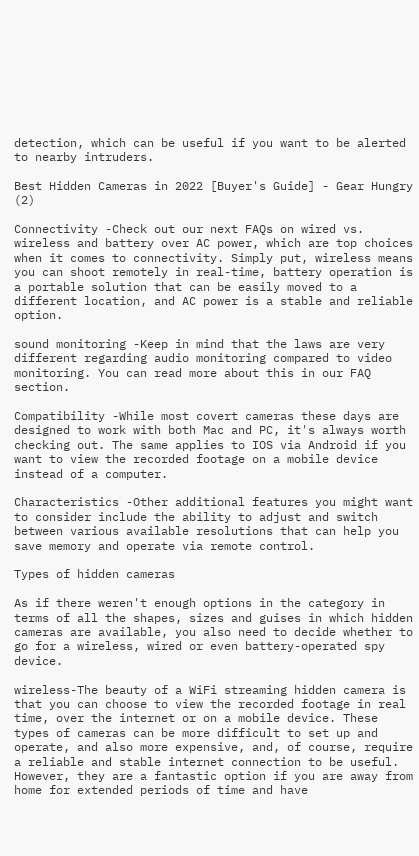detection, which can be useful if you want to be alerted to nearby intruders.

Best Hidden Cameras in 2022 [Buyer's Guide] - Gear Hungry (2)

Connectivity -Check out our next FAQs on wired vs. wireless and battery over AC power, which are top choices when it comes to connectivity. Simply put, wireless means you can shoot remotely in real-time, battery operation is a portable solution that can be easily moved to a different location, and AC power is a stable and reliable option.

sound monitoring -Keep in mind that the laws are very different regarding audio monitoring compared to video monitoring. You can read more about this in our FAQ section.

Compatibility -While most covert cameras these days are designed to work with both Mac and PC, it's always worth checking out. The same applies to IOS via Android if you want to view the recorded footage on a mobile device instead of a computer.

Characteristics -Other additional features you might want to consider include the ability to adjust and switch between various available resolutions that can help you save memory and operate via remote control.

Types of hidden cameras

As if there weren't enough options in the category in terms of all the shapes, sizes and guises in which hidden cameras are available, you also need to decide whether to go for a wireless, wired or even battery-operated spy device.

wireless-The beauty of a WiFi streaming hidden camera is that you can choose to view the recorded footage in real time, over the internet or on a mobile device. These types of cameras can be more difficult to set up and operate, and also more expensive, and, of course, require a reliable and stable internet connection to be useful. However, they are a fantastic option if you are away from home for extended periods of time and have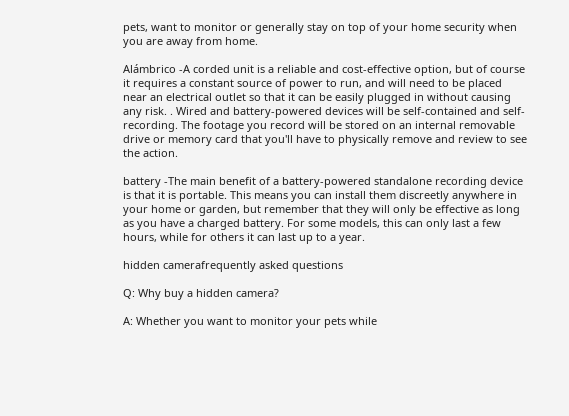pets, want to monitor or generally stay on top of your home security when you are away from home.

Alámbrico -A corded unit is a reliable and cost-effective option, but of course it requires a constant source of power to run, and will need to be placed near an electrical outlet so that it can be easily plugged in without causing any risk. . Wired and battery-powered devices will be self-contained and self-recording. The footage you record will be stored on an internal removable drive or memory card that you'll have to physically remove and review to see the action.

battery -The main benefit of a battery-powered standalone recording device is that it is portable. This means you can install them discreetly anywhere in your home or garden, but remember that they will only be effective as long as you have a charged battery. For some models, this can only last a few hours, while for others it can last up to a year.

hidden camerafrequently asked questions

Q: Why buy a hidden camera?

A: Whether you want to monitor your pets while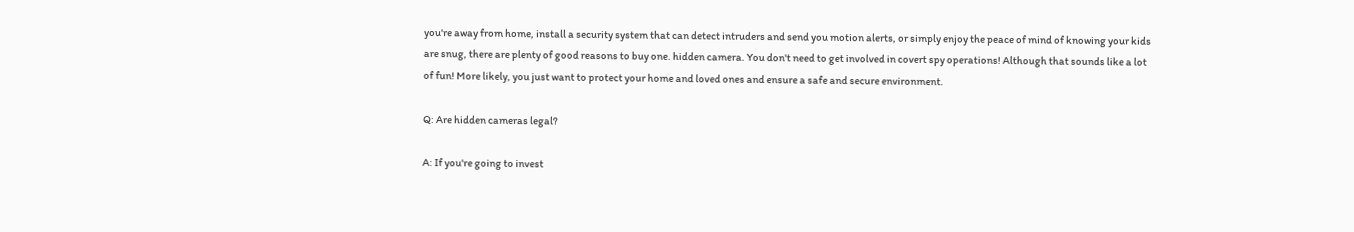you're away from home, install a security system that can detect intruders and send you motion alerts, or simply enjoy the peace of mind of knowing your kids are snug, there are plenty of good reasons to buy one. hidden camera. You don't need to get involved in covert spy operations! Although that sounds like a lot of fun! More likely, you just want to protect your home and loved ones and ensure a safe and secure environment.

Q: Are hidden cameras legal?

A: If you're going to invest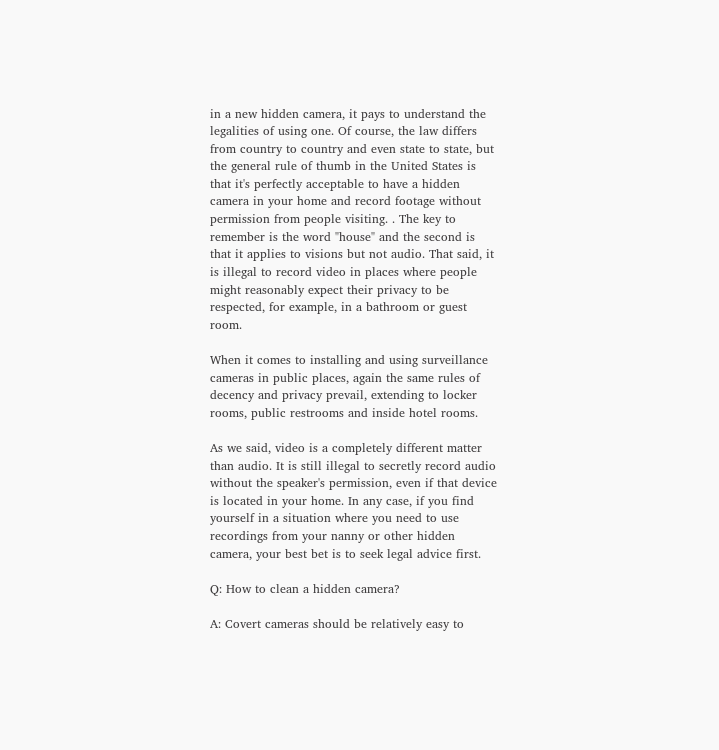in a new hidden camera, it pays to understand the legalities of using one. Of course, the law differs from country to country and even state to state, but the general rule of thumb in the United States is that it's perfectly acceptable to have a hidden camera in your home and record footage without permission from people visiting. . The key to remember is the word "house" and the second is that it applies to visions but not audio. That said, it is illegal to record video in places where people might reasonably expect their privacy to be respected, for example, in a bathroom or guest room.

When it comes to installing and using surveillance cameras in public places, again the same rules of decency and privacy prevail, extending to locker rooms, public restrooms and inside hotel rooms.

As we said, video is a completely different matter than audio. It is still illegal to secretly record audio without the speaker's permission, even if that device is located in your home. In any case, if you find yourself in a situation where you need to use recordings from your nanny or other hidden camera, your best bet is to seek legal advice first.

Q: How to clean a hidden camera?

A: Covert cameras should be relatively easy to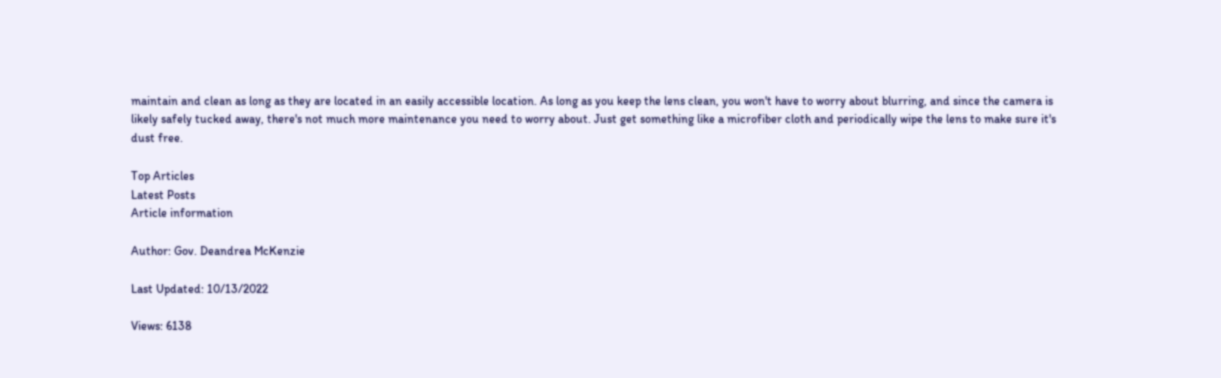maintain and clean as long as they are located in an easily accessible location. As long as you keep the lens clean, you won't have to worry about blurring, and since the camera is likely safely tucked away, there's not much more maintenance you need to worry about. Just get something like a microfiber cloth and periodically wipe the lens to make sure it's dust free.

Top Articles
Latest Posts
Article information

Author: Gov. Deandrea McKenzie

Last Updated: 10/13/2022

Views: 6138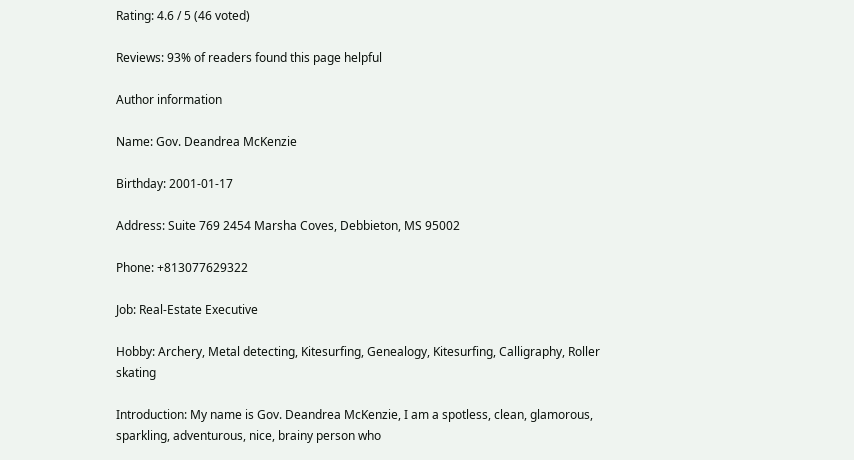Rating: 4.6 / 5 (46 voted)

Reviews: 93% of readers found this page helpful

Author information

Name: Gov. Deandrea McKenzie

Birthday: 2001-01-17

Address: Suite 769 2454 Marsha Coves, Debbieton, MS 95002

Phone: +813077629322

Job: Real-Estate Executive

Hobby: Archery, Metal detecting, Kitesurfing, Genealogy, Kitesurfing, Calligraphy, Roller skating

Introduction: My name is Gov. Deandrea McKenzie, I am a spotless, clean, glamorous, sparkling, adventurous, nice, brainy person who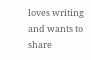loves writing and wants to share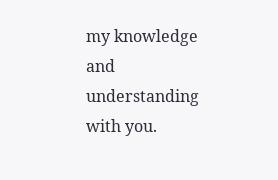my knowledge and understanding with you.